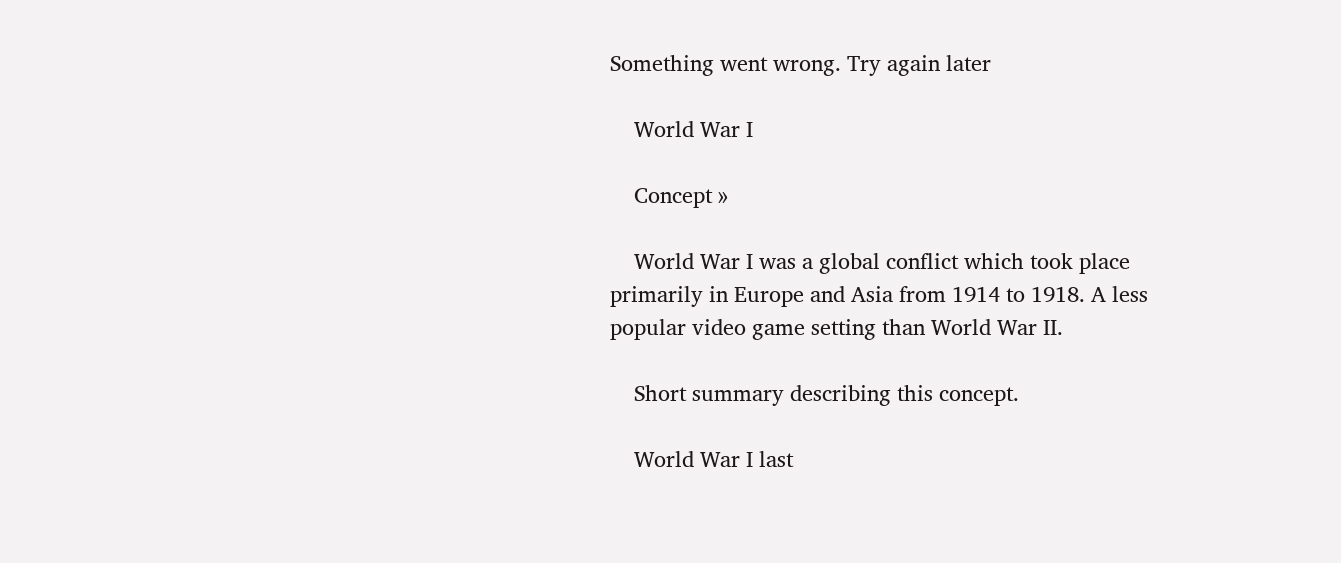Something went wrong. Try again later

    World War I

    Concept »

    World War I was a global conflict which took place primarily in Europe and Asia from 1914 to 1918. A less popular video game setting than World War II.

    Short summary describing this concept.

    World War I last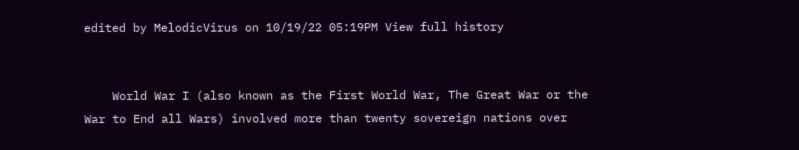edited by MelodicVirus on 10/19/22 05:19PM View full history


    World War I (also known as the First World War, The Great War or the War to End all Wars) involved more than twenty sovereign nations over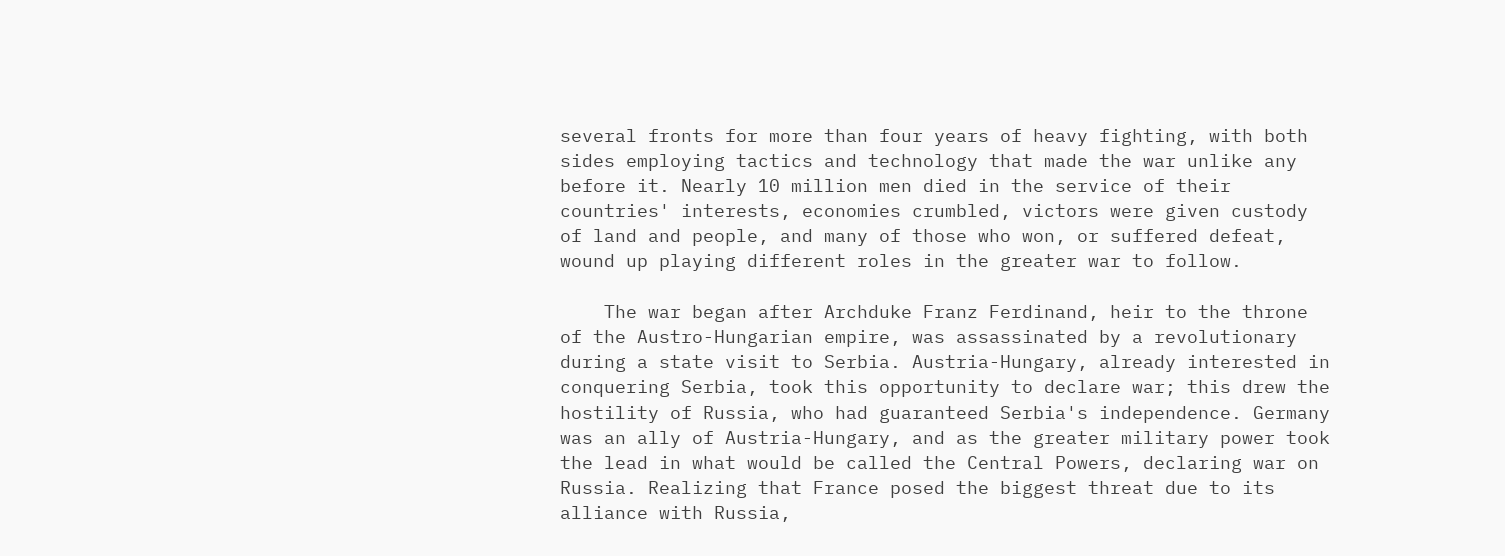several fronts for more than four years of heavy fighting, with both sides employing tactics and technology that made the war unlike any before it. Nearly 10 million men died in the service of their countries' interests, economies crumbled, victors were given custody of land and people, and many of those who won, or suffered defeat, wound up playing different roles in the greater war to follow.

    The war began after Archduke Franz Ferdinand, heir to the throne of the Austro-Hungarian empire, was assassinated by a revolutionary during a state visit to Serbia. Austria-Hungary, already interested in conquering Serbia, took this opportunity to declare war; this drew the hostility of Russia, who had guaranteed Serbia's independence. Germany was an ally of Austria-Hungary, and as the greater military power took the lead in what would be called the Central Powers, declaring war on Russia. Realizing that France posed the biggest threat due to its alliance with Russia,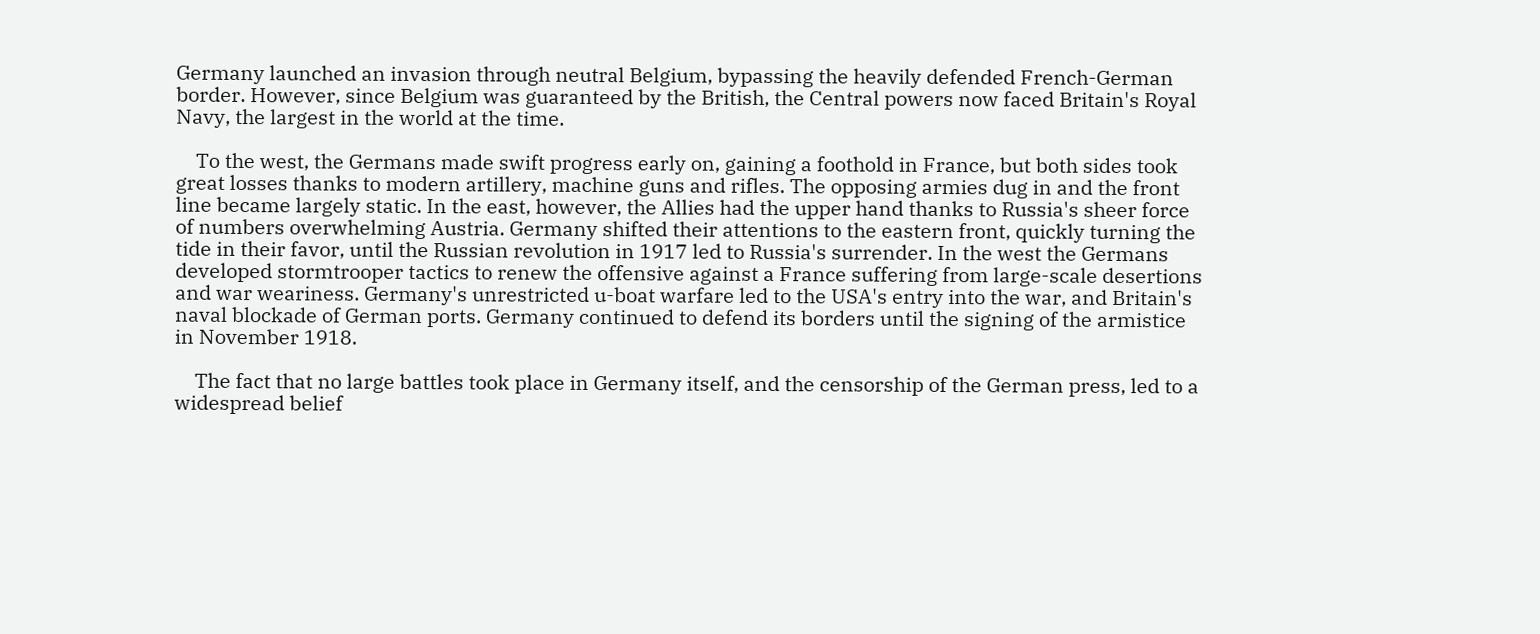Germany launched an invasion through neutral Belgium, bypassing the heavily defended French-German border. However, since Belgium was guaranteed by the British, the Central powers now faced Britain's Royal Navy, the largest in the world at the time.

    To the west, the Germans made swift progress early on, gaining a foothold in France, but both sides took great losses thanks to modern artillery, machine guns and rifles. The opposing armies dug in and the front line became largely static. In the east, however, the Allies had the upper hand thanks to Russia's sheer force of numbers overwhelming Austria. Germany shifted their attentions to the eastern front, quickly turning the tide in their favor, until the Russian revolution in 1917 led to Russia's surrender. In the west the Germans developed stormtrooper tactics to renew the offensive against a France suffering from large-scale desertions and war weariness. Germany's unrestricted u-boat warfare led to the USA's entry into the war, and Britain's naval blockade of German ports. Germany continued to defend its borders until the signing of the armistice in November 1918.

    The fact that no large battles took place in Germany itself, and the censorship of the German press, led to a widespread belief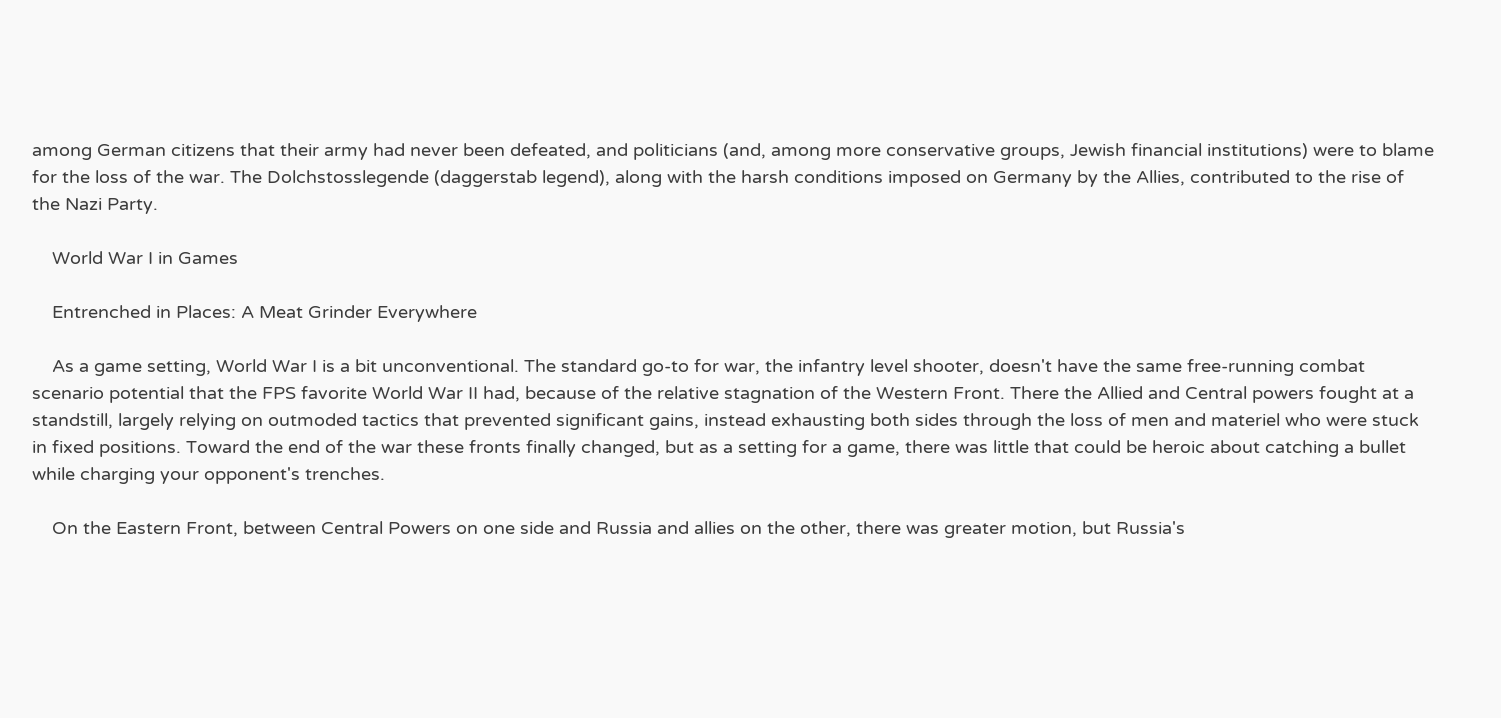among German citizens that their army had never been defeated, and politicians (and, among more conservative groups, Jewish financial institutions) were to blame for the loss of the war. The Dolchstosslegende (daggerstab legend), along with the harsh conditions imposed on Germany by the Allies, contributed to the rise of the Nazi Party.

    World War I in Games

    Entrenched in Places: A Meat Grinder Everywhere

    As a game setting, World War I is a bit unconventional. The standard go-to for war, the infantry level shooter, doesn't have the same free-running combat scenario potential that the FPS favorite World War II had, because of the relative stagnation of the Western Front. There the Allied and Central powers fought at a standstill, largely relying on outmoded tactics that prevented significant gains, instead exhausting both sides through the loss of men and materiel who were stuck in fixed positions. Toward the end of the war these fronts finally changed, but as a setting for a game, there was little that could be heroic about catching a bullet while charging your opponent's trenches.

    On the Eastern Front, between Central Powers on one side and Russia and allies on the other, there was greater motion, but Russia's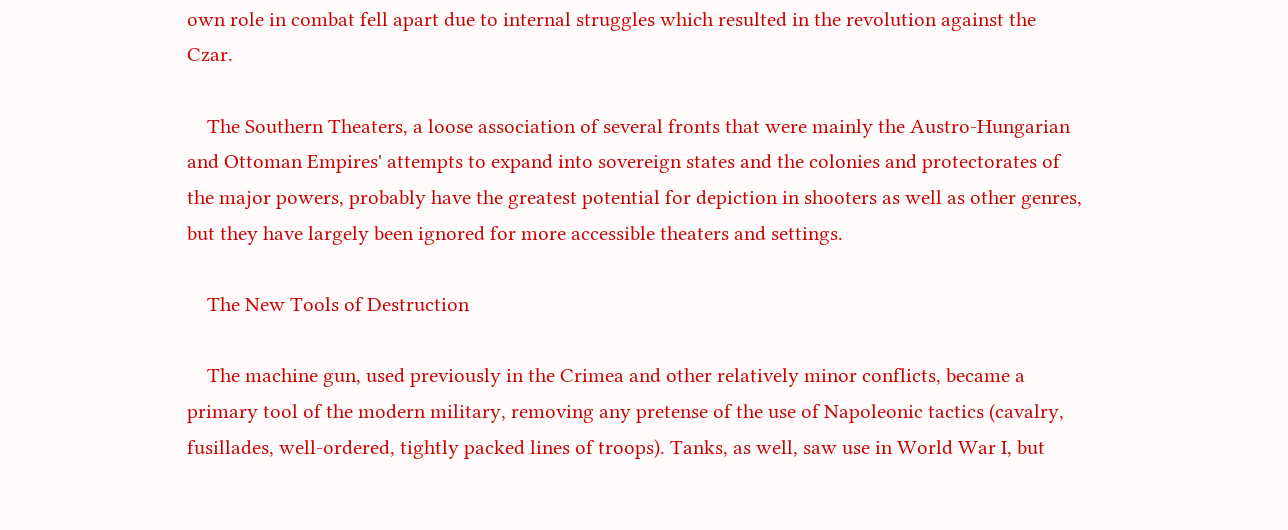own role in combat fell apart due to internal struggles which resulted in the revolution against the Czar.

    The Southern Theaters, a loose association of several fronts that were mainly the Austro-Hungarian and Ottoman Empires' attempts to expand into sovereign states and the colonies and protectorates of the major powers, probably have the greatest potential for depiction in shooters as well as other genres, but they have largely been ignored for more accessible theaters and settings.

    The New Tools of Destruction

    The machine gun, used previously in the Crimea and other relatively minor conflicts, became a primary tool of the modern military, removing any pretense of the use of Napoleonic tactics (cavalry, fusillades, well-ordered, tightly packed lines of troops). Tanks, as well, saw use in World War I, but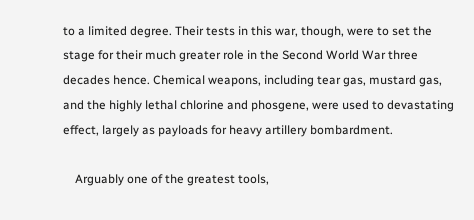to a limited degree. Their tests in this war, though, were to set the stage for their much greater role in the Second World War three decades hence. Chemical weapons, including tear gas, mustard gas, and the highly lethal chlorine and phosgene, were used to devastating effect, largely as payloads for heavy artillery bombardment.

    Arguably one of the greatest tools,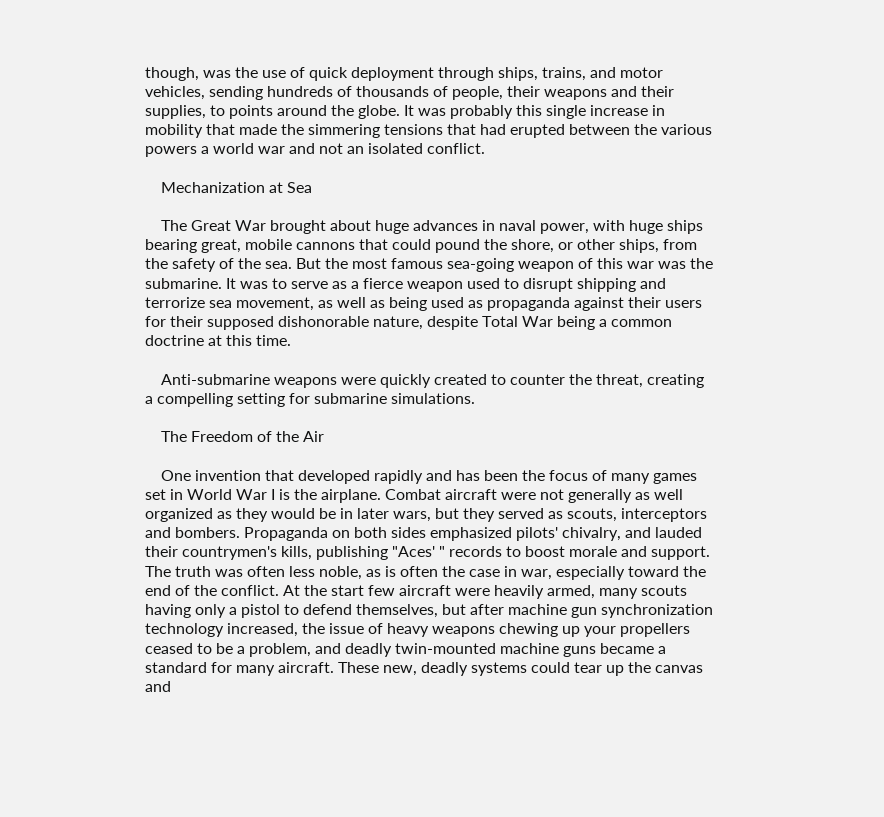though, was the use of quick deployment through ships, trains, and motor vehicles, sending hundreds of thousands of people, their weapons and their supplies, to points around the globe. It was probably this single increase in mobility that made the simmering tensions that had erupted between the various powers a world war and not an isolated conflict.

    Mechanization at Sea

    The Great War brought about huge advances in naval power, with huge ships bearing great, mobile cannons that could pound the shore, or other ships, from the safety of the sea. But the most famous sea-going weapon of this war was the submarine. It was to serve as a fierce weapon used to disrupt shipping and terrorize sea movement, as well as being used as propaganda against their users for their supposed dishonorable nature, despite Total War being a common doctrine at this time.

    Anti-submarine weapons were quickly created to counter the threat, creating a compelling setting for submarine simulations.

    The Freedom of the Air

    One invention that developed rapidly and has been the focus of many games set in World War I is the airplane. Combat aircraft were not generally as well organized as they would be in later wars, but they served as scouts, interceptors and bombers. Propaganda on both sides emphasized pilots' chivalry, and lauded their countrymen's kills, publishing "Aces' " records to boost morale and support. The truth was often less noble, as is often the case in war, especially toward the end of the conflict. At the start few aircraft were heavily armed, many scouts having only a pistol to defend themselves, but after machine gun synchronization technology increased, the issue of heavy weapons chewing up your propellers ceased to be a problem, and deadly twin-mounted machine guns became a standard for many aircraft. These new, deadly systems could tear up the canvas and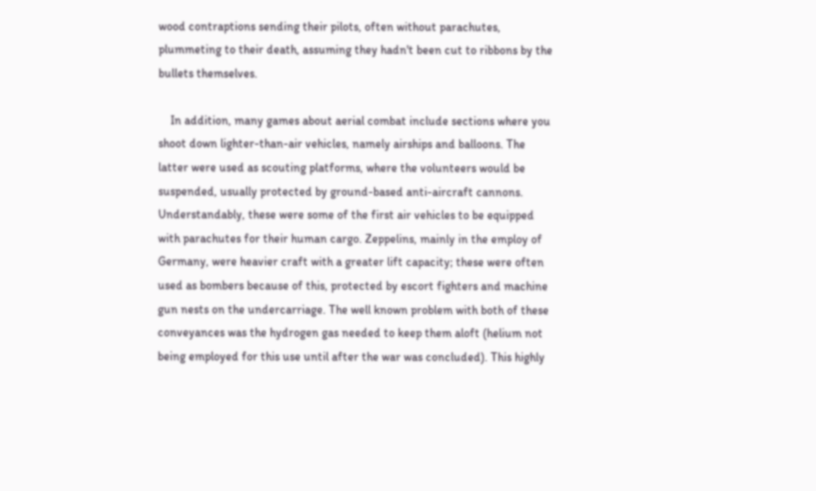wood contraptions sending their pilots, often without parachutes, plummeting to their death, assuming they hadn't been cut to ribbons by the bullets themselves.

    In addition, many games about aerial combat include sections where you shoot down lighter-than-air vehicles, namely airships and balloons. The latter were used as scouting platforms, where the volunteers would be suspended, usually protected by ground-based anti-aircraft cannons. Understandably, these were some of the first air vehicles to be equipped with parachutes for their human cargo. Zeppelins, mainly in the employ of Germany, were heavier craft with a greater lift capacity; these were often used as bombers because of this, protected by escort fighters and machine gun nests on the undercarriage. The well known problem with both of these conveyances was the hydrogen gas needed to keep them aloft (helium not being employed for this use until after the war was concluded). This highly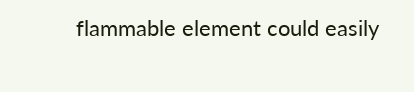flammable element could easily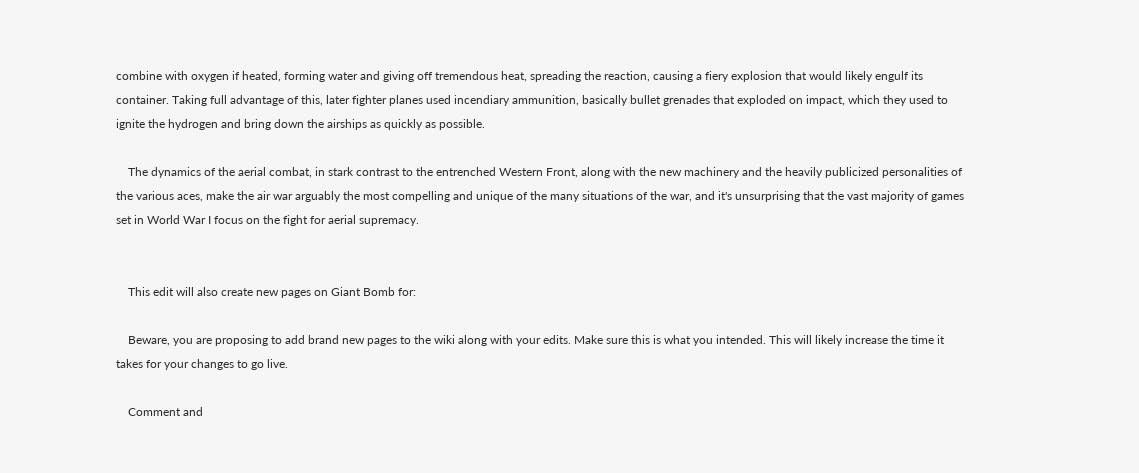combine with oxygen if heated, forming water and giving off tremendous heat, spreading the reaction, causing a fiery explosion that would likely engulf its container. Taking full advantage of this, later fighter planes used incendiary ammunition, basically bullet grenades that exploded on impact, which they used to ignite the hydrogen and bring down the airships as quickly as possible.

    The dynamics of the aerial combat, in stark contrast to the entrenched Western Front, along with the new machinery and the heavily publicized personalities of the various aces, make the air war arguably the most compelling and unique of the many situations of the war, and it's unsurprising that the vast majority of games set in World War I focus on the fight for aerial supremacy.


    This edit will also create new pages on Giant Bomb for:

    Beware, you are proposing to add brand new pages to the wiki along with your edits. Make sure this is what you intended. This will likely increase the time it takes for your changes to go live.

    Comment and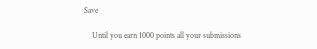Save

    Until you earn 1000 points all your submissions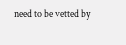need to be vetted by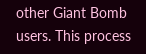other Giant Bomb users. This process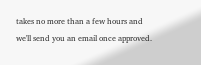takes no more than a few hours and we'll send you an email once approved.